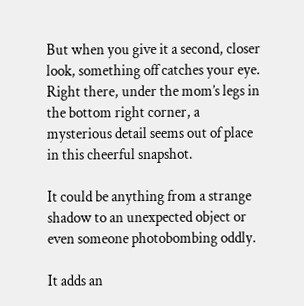But when you give it a second, closer look, something off catches your eye. Right there, under the mom’s legs in the bottom right corner, a mysterious detail seems out of place in this cheerful snapshot.

It could be anything from a strange shadow to an unexpected object or even someone photobombing oddly.

It adds an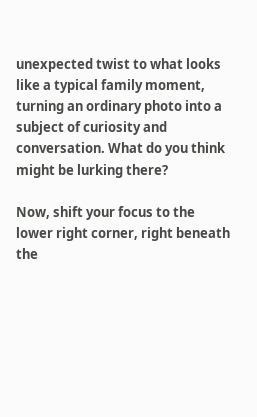unexpected twist to what looks like a typical family moment, turning an ordinary photo into a subject of curiosity and conversation. What do you think might be lurking there?

Now, shift your focus to the lower right corner, right beneath the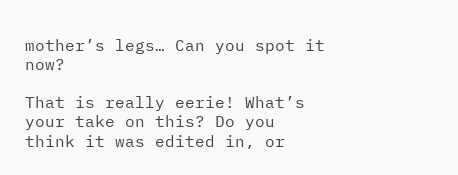mother’s legs… Can you spot it now?

That is really eerie! What’s your take on this? Do you think it was edited in, or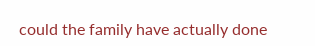could the family have actually done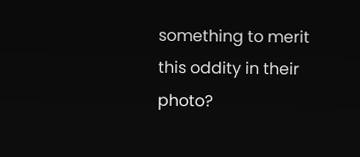something to merit this oddity in their photo?